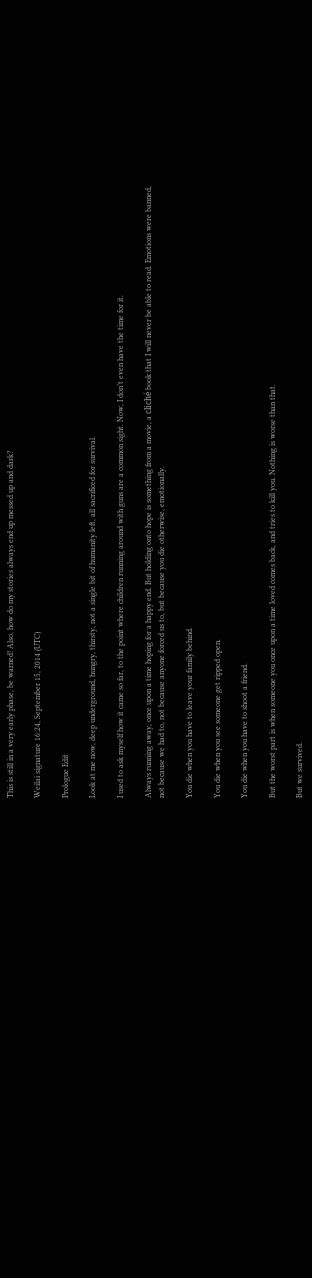This is still in a very early phase, be warned! Also, how do my stories always end up messed up and dark?

Weilai signature 16:24, September 15, 2014 (UTC)

Prologue Edit

Look at me now, deep underground, hungry, thirsty, not a single bit of humanity left, all sacrificed for survival.

I used to ask myself how it came so far, to the point where children running around with guns are a common sight. Now, I don’t even have the time for it.

Always running away, once upon a time hoping for a happy end. But holding onto hope is something from a movie, a cliché book that I will never be able to read. Emotions were banned, not because we had to, not because anyone forced us to, but because you die otherwise, emotionally.

You die when you have to leave your family behind.

You die when you see someone get ripped open.

You die when you have to shoot a friend.

But the worst part is when someone you once upon a time loved comes back, and tries to kill you. Nothing is worse than that.

But we survived.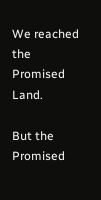We reached the Promised Land.

But the Promised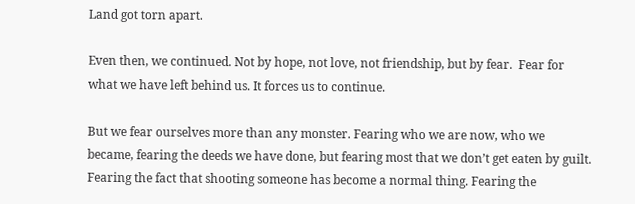Land got torn apart.

Even then, we continued. Not by hope, not love, not friendship, but by fear.  Fear for what we have left behind us. It forces us to continue.

But we fear ourselves more than any monster. Fearing who we are now, who we became, fearing the deeds we have done, but fearing most that we don’t get eaten by guilt. Fearing the fact that shooting someone has become a normal thing. Fearing the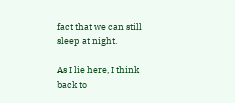fact that we can still sleep at night.

As I lie here, I think back to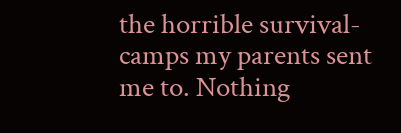the horrible survival-camps my parents sent me to. Nothing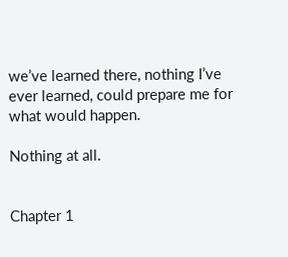we’ve learned there, nothing I’ve ever learned, could prepare me for what would happen.

Nothing at all.


Chapter 1